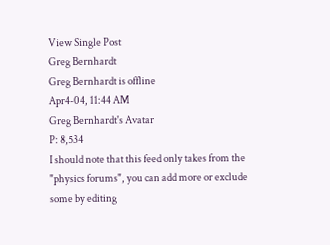View Single Post
Greg Bernhardt
Greg Bernhardt is offline
Apr4-04, 11:44 AM
Greg Bernhardt's Avatar
P: 8,534
I should note that this feed only takes from the "physics forums", you can add more or exclude some by editing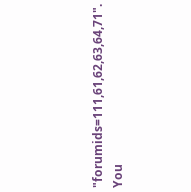"forumids=111,61,62,63,64,71". You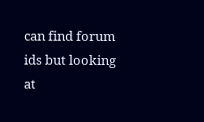can find forum ids but looking at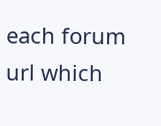each forum url which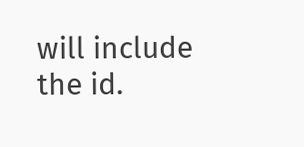will include the id.